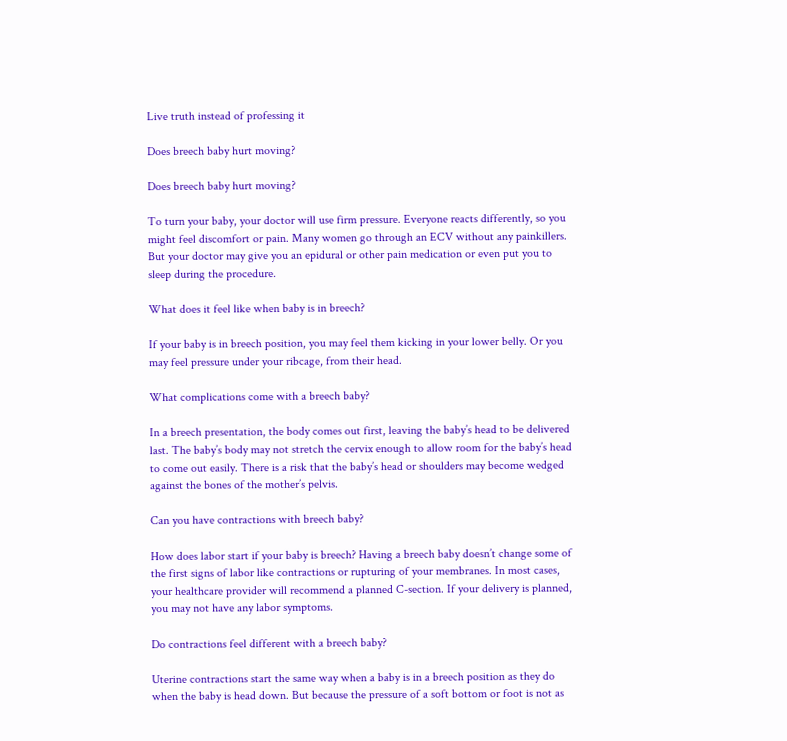Live truth instead of professing it

Does breech baby hurt moving?

Does breech baby hurt moving?

To turn your baby, your doctor will use firm pressure. Everyone reacts differently, so you might feel discomfort or pain. Many women go through an ECV without any painkillers. But your doctor may give you an epidural or other pain medication or even put you to sleep during the procedure.

What does it feel like when baby is in breech?

If your baby is in breech position, you may feel them kicking in your lower belly. Or you may feel pressure under your ribcage, from their head.

What complications come with a breech baby?

In a breech presentation, the body comes out first, leaving the baby’s head to be delivered last. The baby’s body may not stretch the cervix enough to allow room for the baby’s head to come out easily. There is a risk that the baby’s head or shoulders may become wedged against the bones of the mother’s pelvis.

Can you have contractions with breech baby?

How does labor start if your baby is breech? Having a breech baby doesn’t change some of the first signs of labor like contractions or rupturing of your membranes. In most cases, your healthcare provider will recommend a planned C-section. If your delivery is planned, you may not have any labor symptoms.

Do contractions feel different with a breech baby?

Uterine contractions start the same way when a baby is in a breech position as they do when the baby is head down. But because the pressure of a soft bottom or foot is not as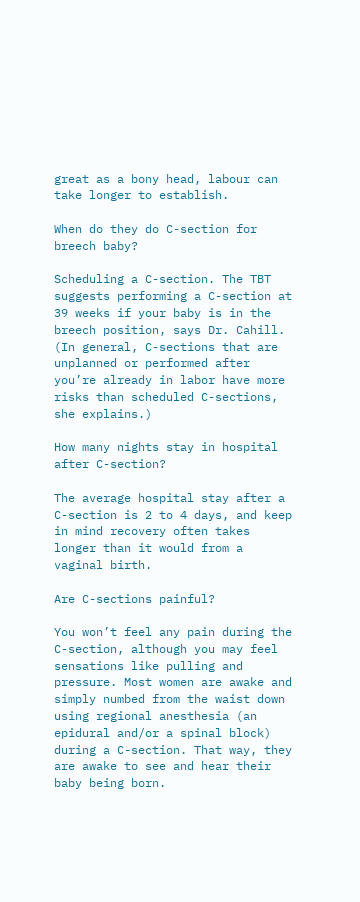great as a bony head, labour can take longer to establish.

When do they do C-section for breech baby?

Scheduling a C-section. The TBT suggests performing a C-section at 39 weeks if your baby is in the breech position, says Dr. Cahill. (In general, C-sections that are unplanned or performed after you’re already in labor have more risks than scheduled C-sections, she explains.)

How many nights stay in hospital after C-section?

The average hospital stay after a C-section is 2 to 4 days, and keep in mind recovery often takes longer than it would from a vaginal birth.

Are C-sections painful?

You won’t feel any pain during the C-section, although you may feel sensations like pulling and pressure. Most women are awake and simply numbed from the waist down using regional anesthesia (an epidural and/or a spinal block) during a C-section. That way, they are awake to see and hear their baby being born.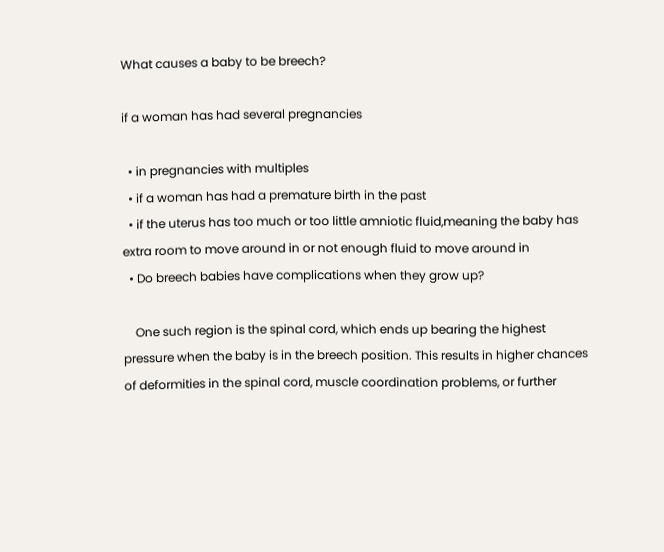What causes a baby to be breech?

if a woman has had several pregnancies

  • in pregnancies with multiples
  • if a woman has had a premature birth in the past
  • if the uterus has too much or too little amniotic fluid,meaning the baby has extra room to move around in or not enough fluid to move around in
  • Do breech babies have complications when they grow up?

    One such region is the spinal cord, which ends up bearing the highest pressure when the baby is in the breech position. This results in higher chances of deformities in the spinal cord, muscle coordination problems, or further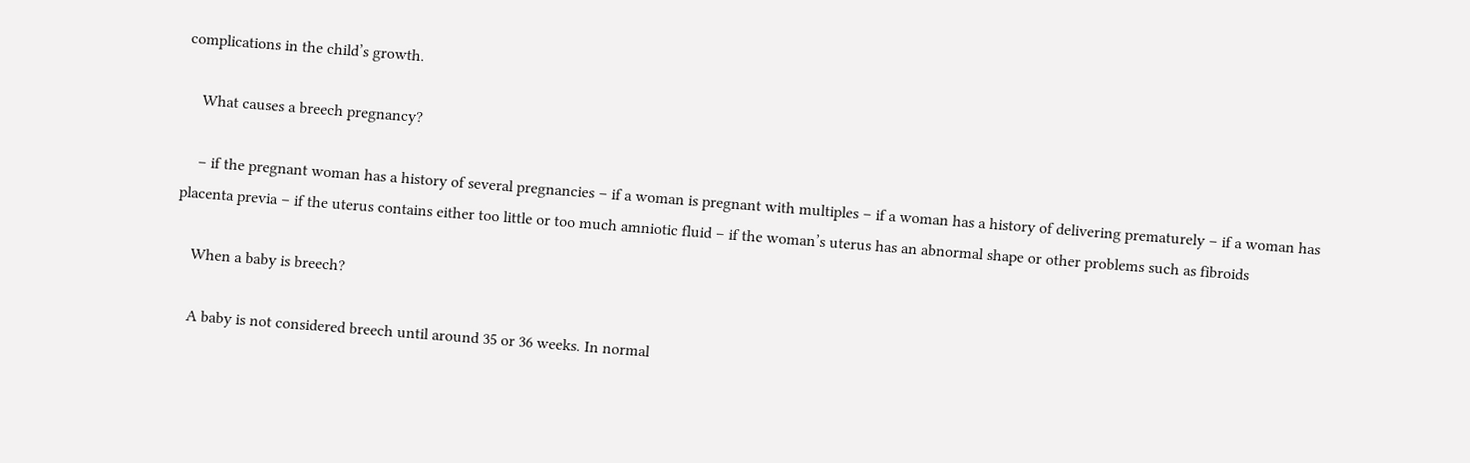complications in the child’s growth.

    What causes a breech pregnancy?

    – if the pregnant woman has a history of several pregnancies – if a woman is pregnant with multiples – if a woman has a history of delivering prematurely – if a woman has placenta previa – if the uterus contains either too little or too much amniotic fluid – if the woman’s uterus has an abnormal shape or other problems such as fibroids

    When a baby is breech?

    A baby is not considered breech until around 35 or 36 weeks. In normal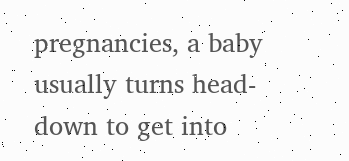pregnancies, a baby usually turns head-down to get into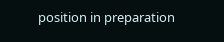position in preparation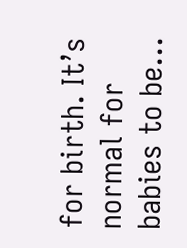for birth. It’s normal for babies to be…